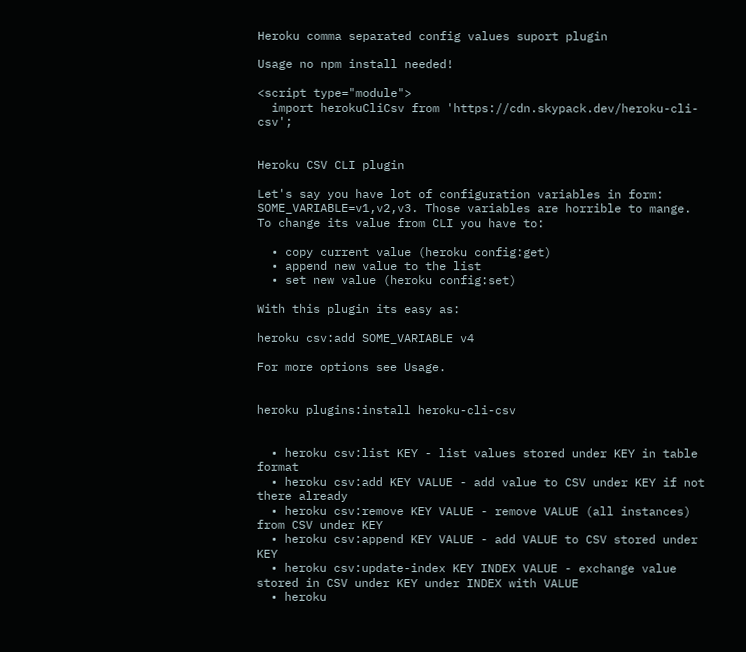Heroku comma separated config values suport plugin

Usage no npm install needed!

<script type="module">
  import herokuCliCsv from 'https://cdn.skypack.dev/heroku-cli-csv';


Heroku CSV CLI plugin

Let's say you have lot of configuration variables in form: SOME_VARIABLE=v1,v2,v3. Those variables are horrible to mange. To change its value from CLI you have to:

  • copy current value (heroku config:get)
  • append new value to the list
  • set new value (heroku config:set)

With this plugin its easy as:

heroku csv:add SOME_VARIABLE v4

For more options see Usage.


heroku plugins:install heroku-cli-csv


  • heroku csv:list KEY - list values stored under KEY in table format
  • heroku csv:add KEY VALUE - add value to CSV under KEY if not there already
  • heroku csv:remove KEY VALUE - remove VALUE (all instances) from CSV under KEY
  • heroku csv:append KEY VALUE - add VALUE to CSV stored under KEY
  • heroku csv:update-index KEY INDEX VALUE - exchange value stored in CSV under KEY under INDEX with VALUE
  • heroku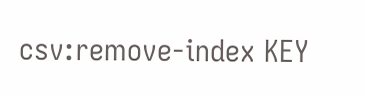csv:remove-index KEY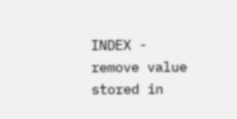INDEX - remove value stored in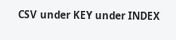CSV under KEY under INDEX